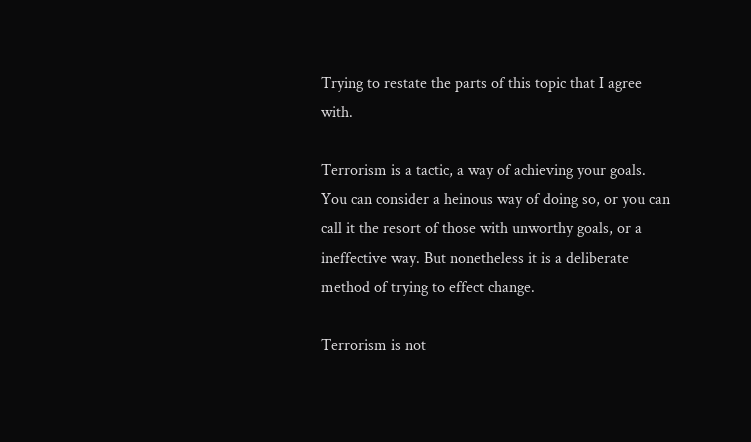Trying to restate the parts of this topic that I agree with.

Terrorism is a tactic, a way of achieving your goals. You can consider a heinous way of doing so, or you can call it the resort of those with unworthy goals, or a ineffective way. But nonetheless it is a deliberate method of trying to effect change.

Terrorism is not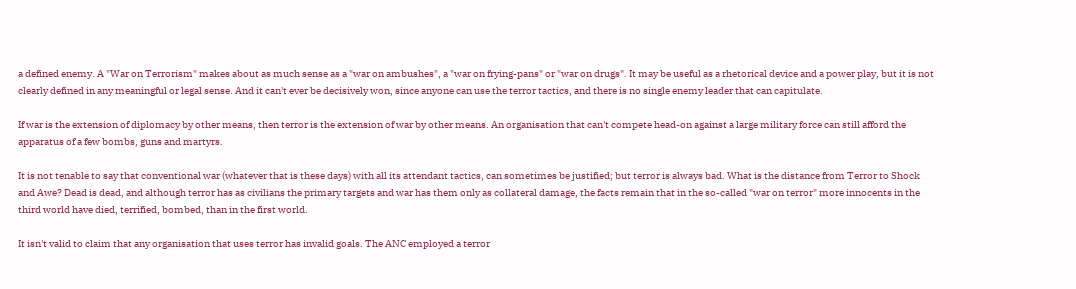a defined enemy. A "War on Terrorism" makes about as much sense as a "war on ambushes", a "war on frying-pans" or "war on drugs". It may be useful as a rhetorical device and a power play, but it is not clearly defined in any meaningful or legal sense. And it can't ever be decisively won, since anyone can use the terror tactics, and there is no single enemy leader that can capitulate.

If war is the extension of diplomacy by other means, then terror is the extension of war by other means. An organisation that can't compete head-on against a large military force can still afford the apparatus of a few bombs, guns and martyrs.

It is not tenable to say that conventional war (whatever that is these days) with all its attendant tactics, can sometimes be justified; but terror is always bad. What is the distance from Terror to Shock and Awe? Dead is dead, and although terror has as civilians the primary targets and war has them only as collateral damage, the facts remain that in the so-called "war on terror" more innocents in the third world have died, terrified, bombed, than in the first world.

It isn't valid to claim that any organisation that uses terror has invalid goals. The ANC employed a terror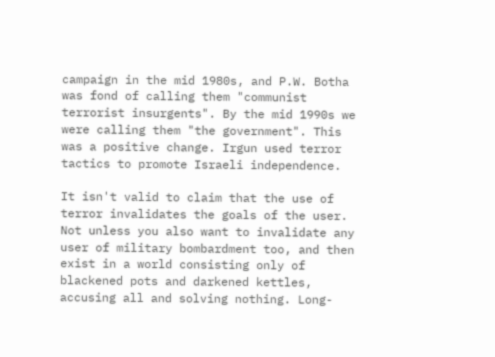campaign in the mid 1980s, and P.W. Botha was fond of calling them "communist terrorist insurgents". By the mid 1990s we were calling them "the government". This was a positive change. Irgun used terror tactics to promote Israeli independence.

It isn't valid to claim that the use of terror invalidates the goals of the user. Not unless you also want to invalidate any user of military bombardment too, and then exist in a world consisting only of blackened pots and darkened kettles, accusing all and solving nothing. Long-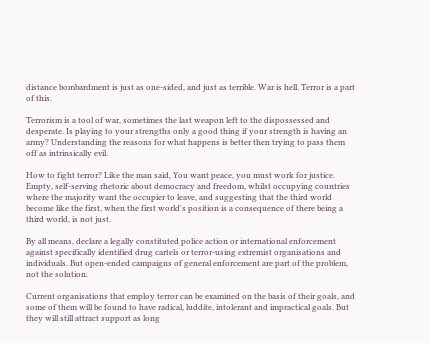distance bombardment is just as one-sided, and just as terrible. War is hell. Terror is a part of this.

Terrorism is a tool of war, sometimes the last weapon left to the dispossessed and desperate. Is playing to your strengths only a good thing if your strength is having an army? Understanding the reasons for what happens is better then trying to pass them off as intrinsically evil.

How to fight terror? Like the man said, You want peace, you must work for justice. Empty, self-serving rhetoric about democracy and freedom, whilst occupying countries where the majority want the occupier to leave, and suggesting that the third world become like the first, when the first world's position is a consequence of there being a third world, is not just.

By all means, declare a legally constituted police action or international enforcement against specifically identified drug cartels or terror-using extremist organisations and individuals. But open-ended campaigns of general enforcement are part of the problem, not the solution.

Current organisations that employ terror can be examined on the basis of their goals, and some of them will be found to have radical, luddite, intolerant and impractical goals. But they will still attract support as long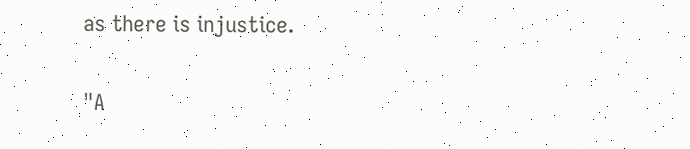as there is injustice.

"A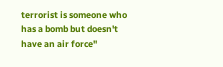terrorist is someone who has a bomb but doesn't have an air force"